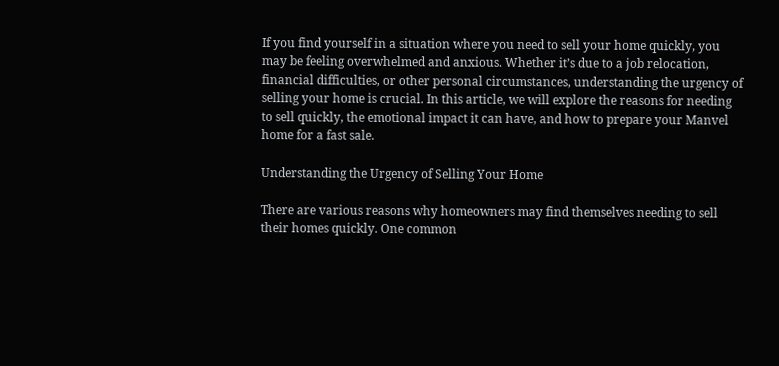If you find yourself in a situation where you need to sell your home quickly, you may be feeling overwhelmed and anxious. Whether it’s due to a job relocation, financial difficulties, or other personal circumstances, understanding the urgency of selling your home is crucial. In this article, we will explore the reasons for needing to sell quickly, the emotional impact it can have, and how to prepare your Manvel home for a fast sale.

Understanding the Urgency of Selling Your Home

There are various reasons why homeowners may find themselves needing to sell their homes quickly. One common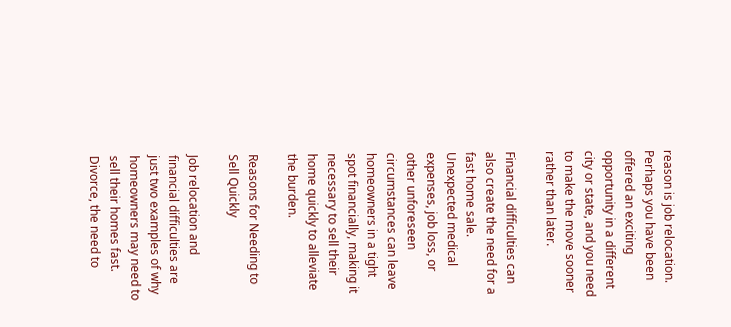reason is job relocation. Perhaps you have been offered an exciting opportunity in a different city or state, and you need to make the move sooner rather than later.

Financial difficulties can also create the need for a fast home sale. Unexpected medical expenses, job loss, or other unforeseen circumstances can leave homeowners in a tight spot financially, making it necessary to sell their home quickly to alleviate the burden.

Reasons for Needing to Sell Quickly

Job relocation and financial difficulties are just two examples of why homeowners may need to sell their homes fast. Divorce, the need to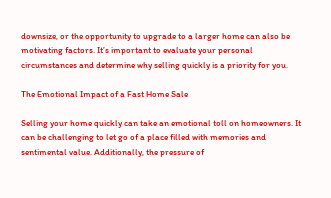downsize, or the opportunity to upgrade to a larger home can also be motivating factors. It’s important to evaluate your personal circumstances and determine why selling quickly is a priority for you.

The Emotional Impact of a Fast Home Sale

Selling your home quickly can take an emotional toll on homeowners. It can be challenging to let go of a place filled with memories and sentimental value. Additionally, the pressure of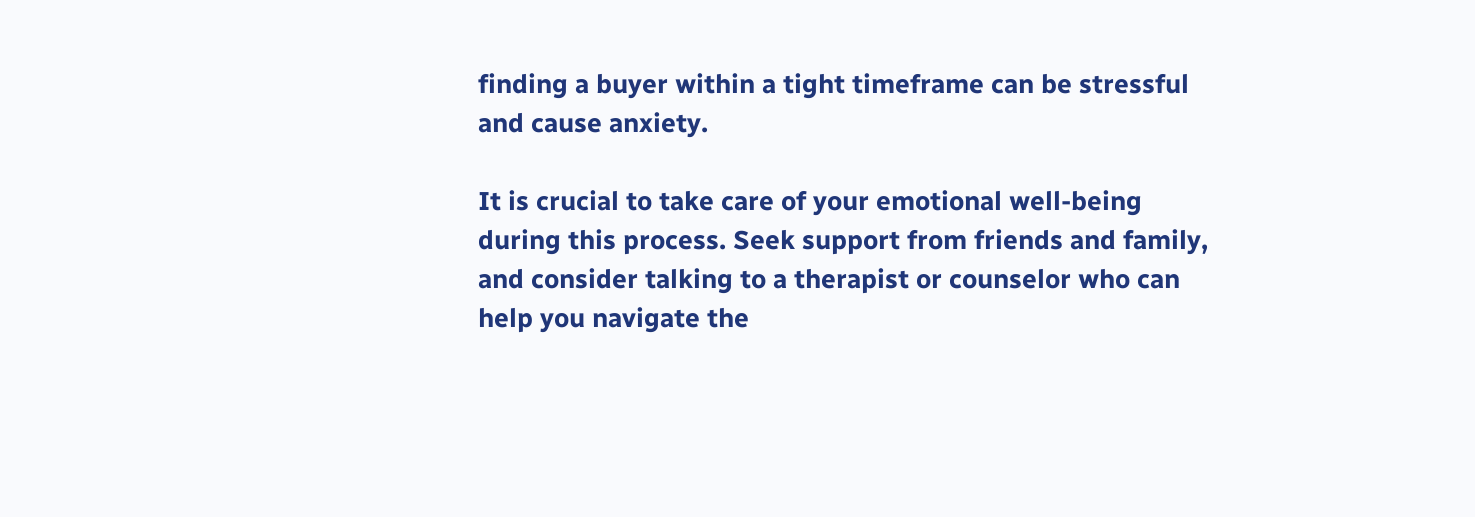finding a buyer within a tight timeframe can be stressful and cause anxiety.

It is crucial to take care of your emotional well-being during this process. Seek support from friends and family, and consider talking to a therapist or counselor who can help you navigate the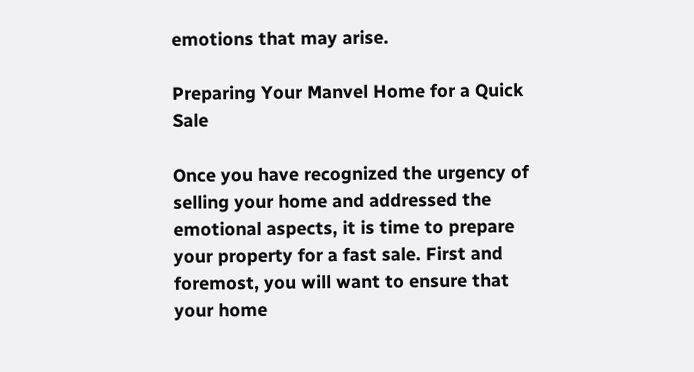emotions that may arise.

Preparing Your Manvel Home for a Quick Sale

Once you have recognized the urgency of selling your home and addressed the emotional aspects, it is time to prepare your property for a fast sale. First and foremost, you will want to ensure that your home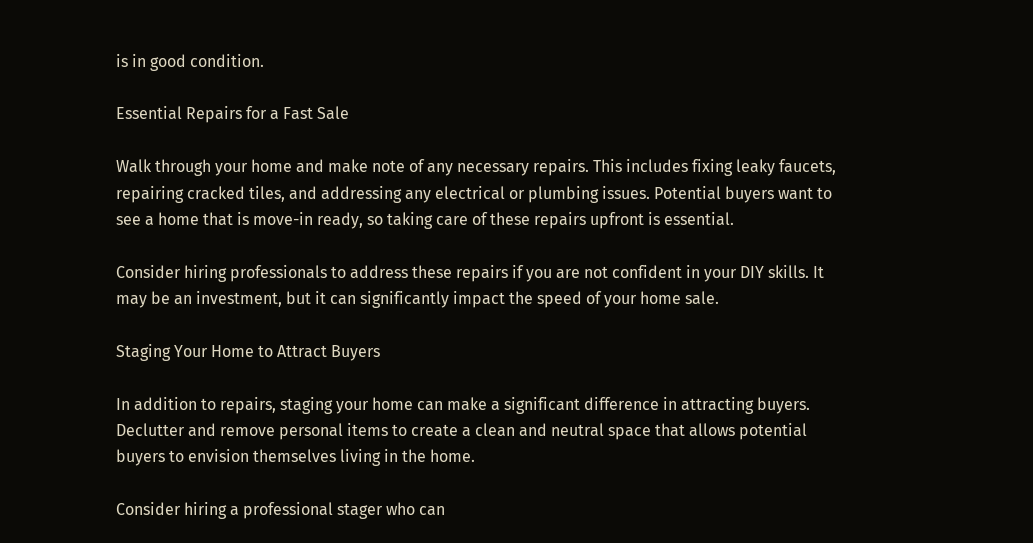is in good condition.

Essential Repairs for a Fast Sale

Walk through your home and make note of any necessary repairs. This includes fixing leaky faucets, repairing cracked tiles, and addressing any electrical or plumbing issues. Potential buyers want to see a home that is move-in ready, so taking care of these repairs upfront is essential.

Consider hiring professionals to address these repairs if you are not confident in your DIY skills. It may be an investment, but it can significantly impact the speed of your home sale.

Staging Your Home to Attract Buyers

In addition to repairs, staging your home can make a significant difference in attracting buyers. Declutter and remove personal items to create a clean and neutral space that allows potential buyers to envision themselves living in the home.

Consider hiring a professional stager who can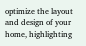optimize the layout and design of your home, highlighting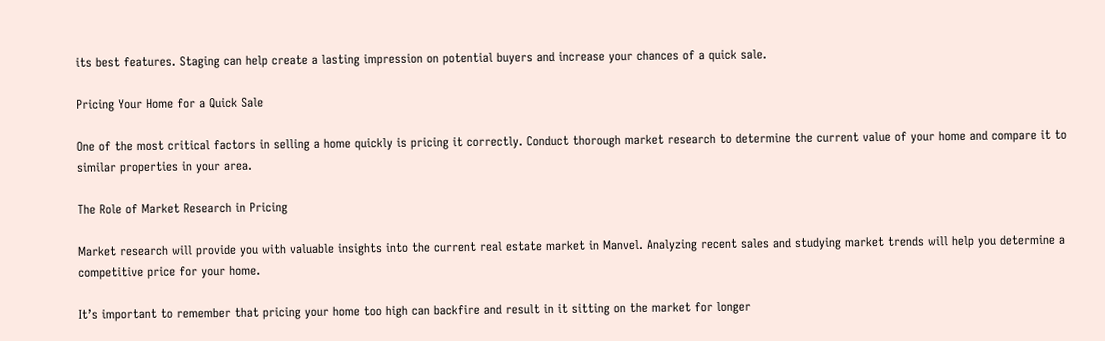its best features. Staging can help create a lasting impression on potential buyers and increase your chances of a quick sale.

Pricing Your Home for a Quick Sale

One of the most critical factors in selling a home quickly is pricing it correctly. Conduct thorough market research to determine the current value of your home and compare it to similar properties in your area.

The Role of Market Research in Pricing

Market research will provide you with valuable insights into the current real estate market in Manvel. Analyzing recent sales and studying market trends will help you determine a competitive price for your home.

It’s important to remember that pricing your home too high can backfire and result in it sitting on the market for longer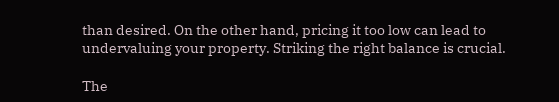than desired. On the other hand, pricing it too low can lead to undervaluing your property. Striking the right balance is crucial.

The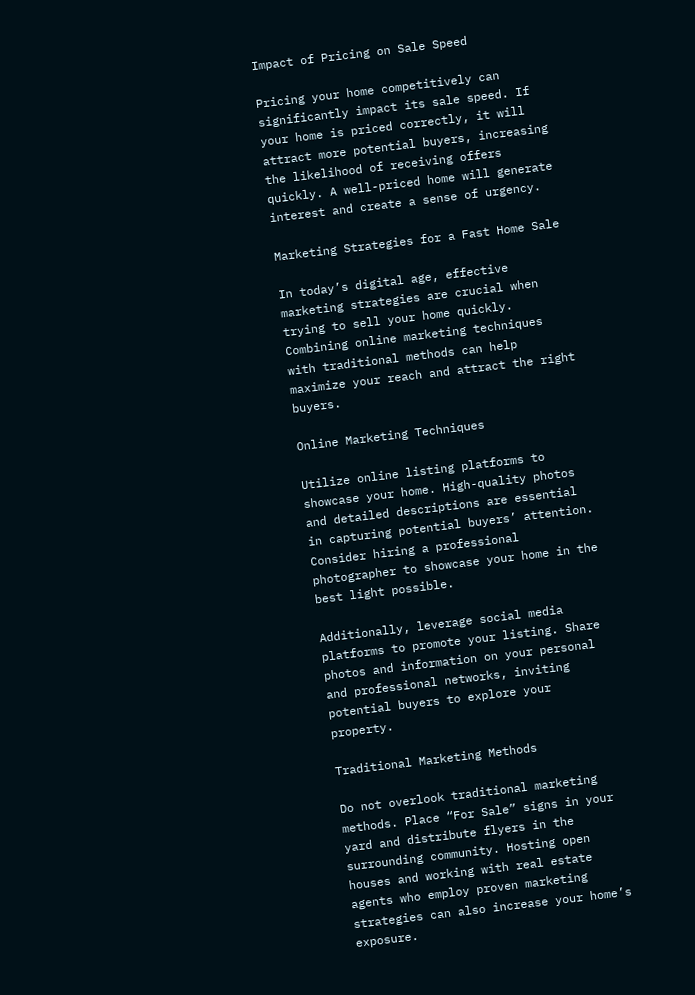Impact of Pricing on Sale Speed

Pricing your home competitively can significantly impact its sale speed. If your home is priced correctly, it will attract more potential buyers, increasing the likelihood of receiving offers quickly. A well-priced home will generate interest and create a sense of urgency.

Marketing Strategies for a Fast Home Sale

In today’s digital age, effective marketing strategies are crucial when trying to sell your home quickly. Combining online marketing techniques with traditional methods can help maximize your reach and attract the right buyers.

Online Marketing Techniques

Utilize online listing platforms to showcase your home. High-quality photos and detailed descriptions are essential in capturing potential buyers’ attention. Consider hiring a professional photographer to showcase your home in the best light possible.

Additionally, leverage social media platforms to promote your listing. Share photos and information on your personal and professional networks, inviting potential buyers to explore your property.

Traditional Marketing Methods

Do not overlook traditional marketing methods. Place “For Sale” signs in your yard and distribute flyers in the surrounding community. Hosting open houses and working with real estate agents who employ proven marketing strategies can also increase your home’s exposure.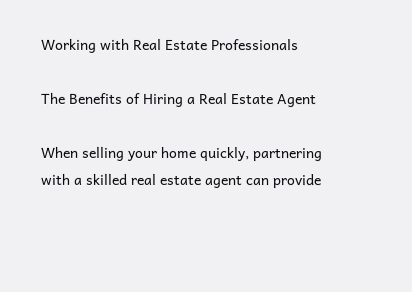Working with Real Estate Professionals

The Benefits of Hiring a Real Estate Agent

When selling your home quickly, partnering with a skilled real estate agent can provide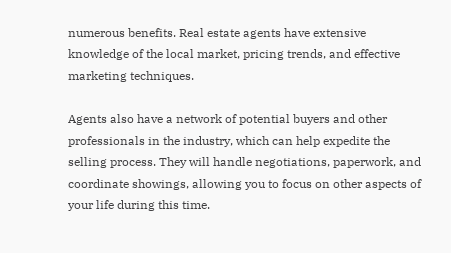numerous benefits. Real estate agents have extensive knowledge of the local market, pricing trends, and effective marketing techniques.

Agents also have a network of potential buyers and other professionals in the industry, which can help expedite the selling process. They will handle negotiations, paperwork, and coordinate showings, allowing you to focus on other aspects of your life during this time.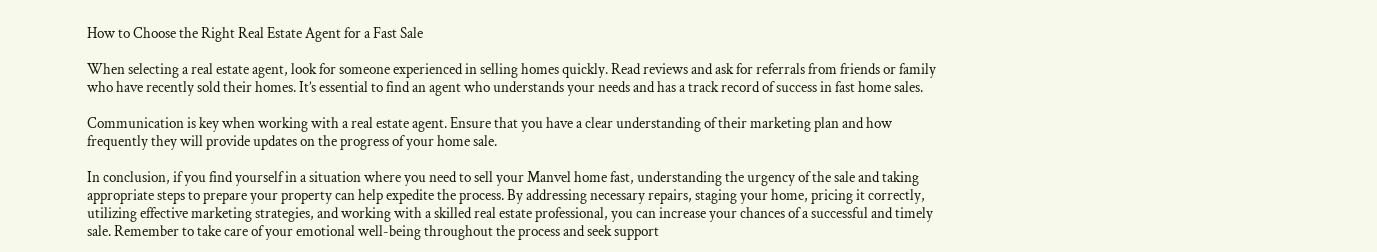How to Choose the Right Real Estate Agent for a Fast Sale

When selecting a real estate agent, look for someone experienced in selling homes quickly. Read reviews and ask for referrals from friends or family who have recently sold their homes. It’s essential to find an agent who understands your needs and has a track record of success in fast home sales.

Communication is key when working with a real estate agent. Ensure that you have a clear understanding of their marketing plan and how frequently they will provide updates on the progress of your home sale.

In conclusion, if you find yourself in a situation where you need to sell your Manvel home fast, understanding the urgency of the sale and taking appropriate steps to prepare your property can help expedite the process. By addressing necessary repairs, staging your home, pricing it correctly, utilizing effective marketing strategies, and working with a skilled real estate professional, you can increase your chances of a successful and timely sale. Remember to take care of your emotional well-being throughout the process and seek support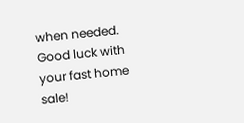when needed. Good luck with your fast home sale!